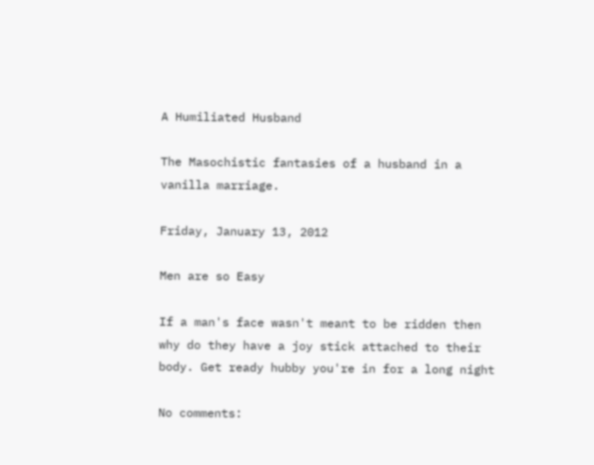A Humiliated Husband

The Masochistic fantasies of a husband in a vanilla marriage.

Friday, January 13, 2012

Men are so Easy

If a man's face wasn't meant to be ridden then why do they have a joy stick attached to their body. Get ready hubby you're in for a long night

No comments: